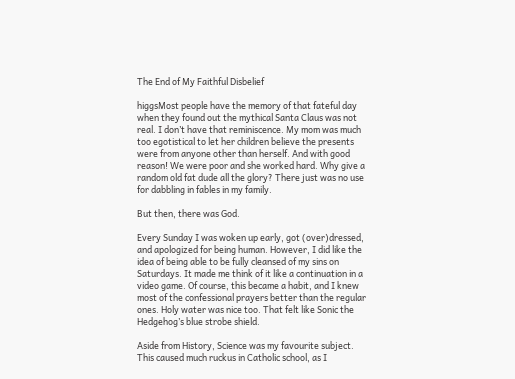The End of My Faithful Disbelief

higgsMost people have the memory of that fateful day when they found out the mythical Santa Claus was not real. I don’t have that reminiscence. My mom was much too egotistical to let her children believe the presents were from anyone other than herself. And with good reason! We were poor and she worked hard. Why give a random old fat dude all the glory? There just was no use for dabbling in fables in my family.

But then, there was God.

Every Sunday I was woken up early, got (over)dressed, and apologized for being human. However, I did like the idea of being able to be fully cleansed of my sins on Saturdays. It made me think of it like a continuation in a video game. Of course, this became a habit, and I knew most of the confessional prayers better than the regular ones. Holy water was nice too. That felt like Sonic the Hedgehog’s blue strobe shield.

Aside from History, Science was my favourite subject. This caused much ruckus in Catholic school, as I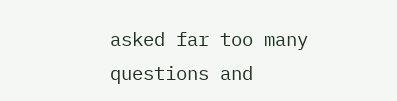asked far too many questions and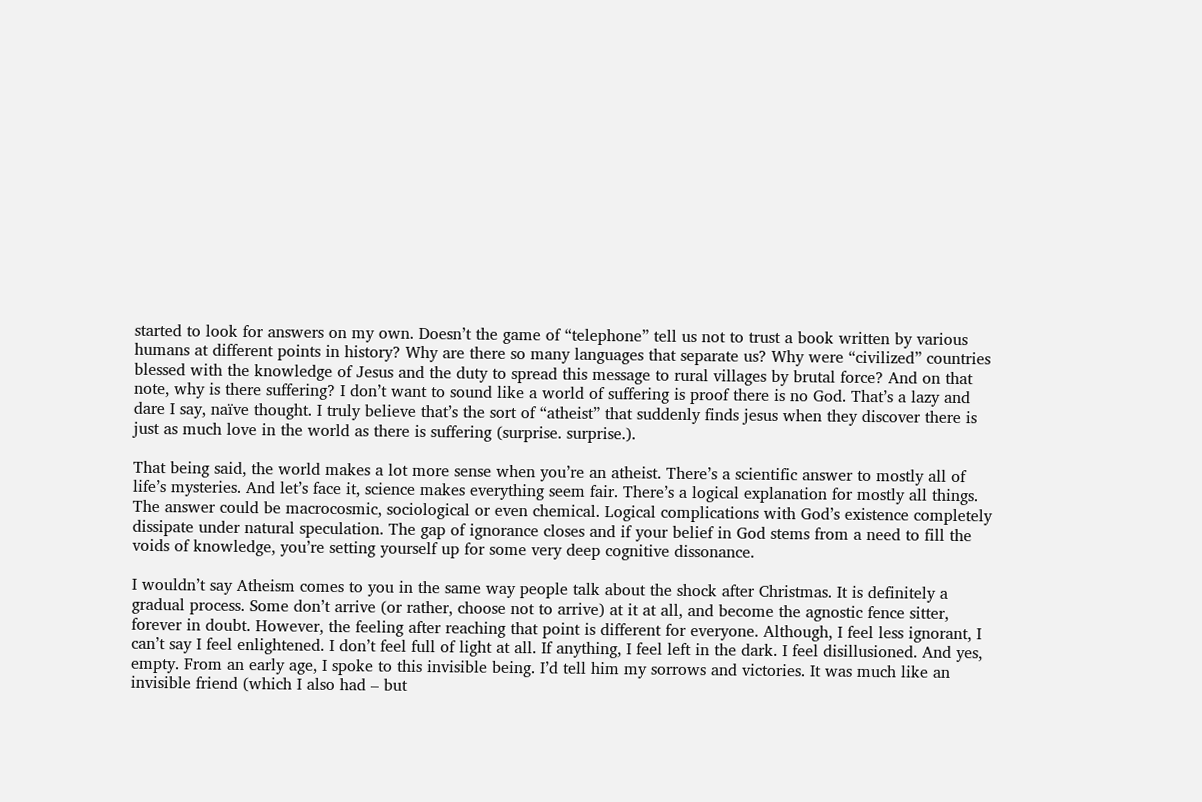started to look for answers on my own. Doesn’t the game of “telephone” tell us not to trust a book written by various humans at different points in history? Why are there so many languages that separate us? Why were “civilized” countries blessed with the knowledge of Jesus and the duty to spread this message to rural villages by brutal force? And on that note, why is there suffering? I don’t want to sound like a world of suffering is proof there is no God. That’s a lazy and dare I say, naïve thought. I truly believe that’s the sort of “atheist” that suddenly finds jesus when they discover there is just as much love in the world as there is suffering (surprise. surprise.).

That being said, the world makes a lot more sense when you’re an atheist. There’s a scientific answer to mostly all of life’s mysteries. And let’s face it, science makes everything seem fair. There’s a logical explanation for mostly all things. The answer could be macrocosmic, sociological or even chemical. Logical complications with God’s existence completely dissipate under natural speculation. The gap of ignorance closes and if your belief in God stems from a need to fill the voids of knowledge, you’re setting yourself up for some very deep cognitive dissonance.

I wouldn’t say Atheism comes to you in the same way people talk about the shock after Christmas. It is definitely a gradual process. Some don’t arrive (or rather, choose not to arrive) at it at all, and become the agnostic fence sitter, forever in doubt. However, the feeling after reaching that point is different for everyone. Although, I feel less ignorant, I can’t say I feel enlightened. I don’t feel full of light at all. If anything, I feel left in the dark. I feel disillusioned. And yes, empty. From an early age, I spoke to this invisible being. I’d tell him my sorrows and victories. It was much like an invisible friend (which I also had – but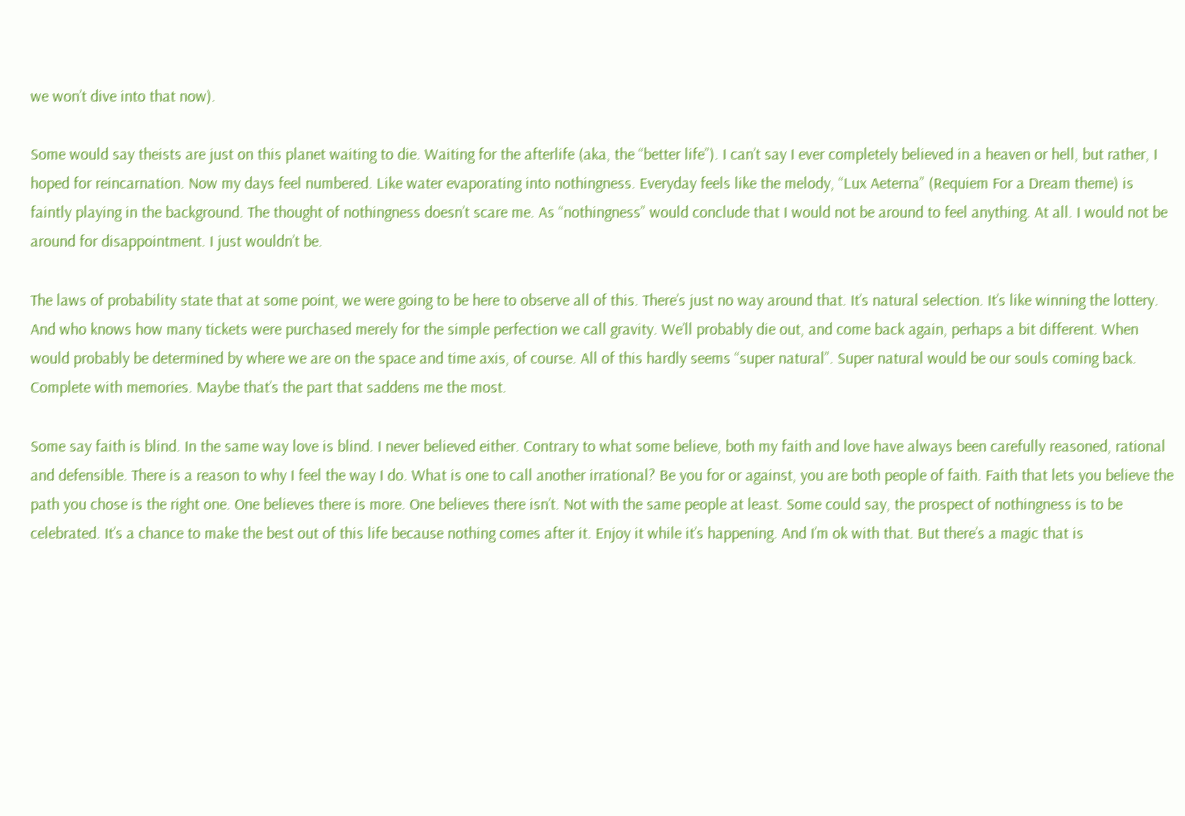we won’t dive into that now).

Some would say theists are just on this planet waiting to die. Waiting for the afterlife (aka, the “better life”). I can’t say I ever completely believed in a heaven or hell, but rather, I hoped for reincarnation. Now my days feel numbered. Like water evaporating into nothingness. Everyday feels like the melody, “Lux Aeterna” (Requiem For a Dream theme) is faintly playing in the background. The thought of nothingness doesn’t scare me. As “nothingness” would conclude that I would not be around to feel anything. At all. I would not be around for disappointment. I just wouldn’t be.

The laws of probability state that at some point, we were going to be here to observe all of this. There’s just no way around that. It’s natural selection. It’s like winning the lottery. And who knows how many tickets were purchased merely for the simple perfection we call gravity. We’ll probably die out, and come back again, perhaps a bit different. When would probably be determined by where we are on the space and time axis, of course. All of this hardly seems “super natural”. Super natural would be our souls coming back. Complete with memories. Maybe that’s the part that saddens me the most.

Some say faith is blind. In the same way love is blind. I never believed either. Contrary to what some believe, both my faith and love have always been carefully reasoned, rational and defensible. There is a reason to why I feel the way I do. What is one to call another irrational? Be you for or against, you are both people of faith. Faith that lets you believe the path you chose is the right one. One believes there is more. One believes there isn’t. Not with the same people at least. Some could say, the prospect of nothingness is to be celebrated. It’s a chance to make the best out of this life because nothing comes after it. Enjoy it while it’s happening. And I’m ok with that. But there’s a magic that is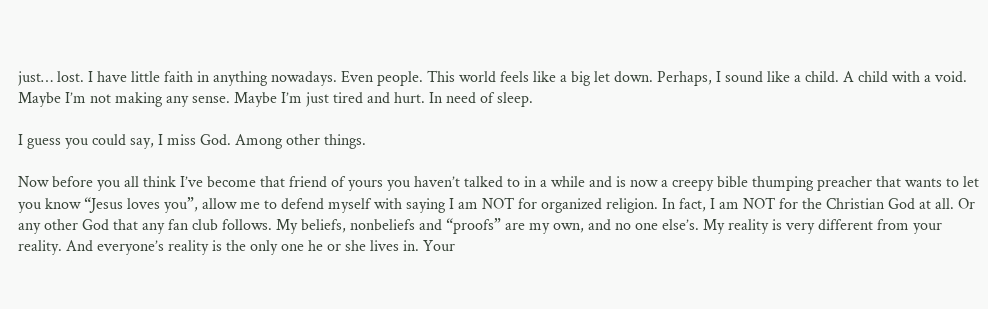just… lost. I have little faith in anything nowadays. Even people. This world feels like a big let down. Perhaps, I sound like a child. A child with a void. Maybe I’m not making any sense. Maybe I’m just tired and hurt. In need of sleep.

I guess you could say, I miss God. Among other things.

Now before you all think I’ve become that friend of yours you haven’t talked to in a while and is now a creepy bible thumping preacher that wants to let you know “Jesus loves you”, allow me to defend myself with saying I am NOT for organized religion. In fact, I am NOT for the Christian God at all. Or any other God that any fan club follows. My beliefs, nonbeliefs and “proofs” are my own, and no one else’s. My reality is very different from your reality. And everyone’s reality is the only one he or she lives in. Your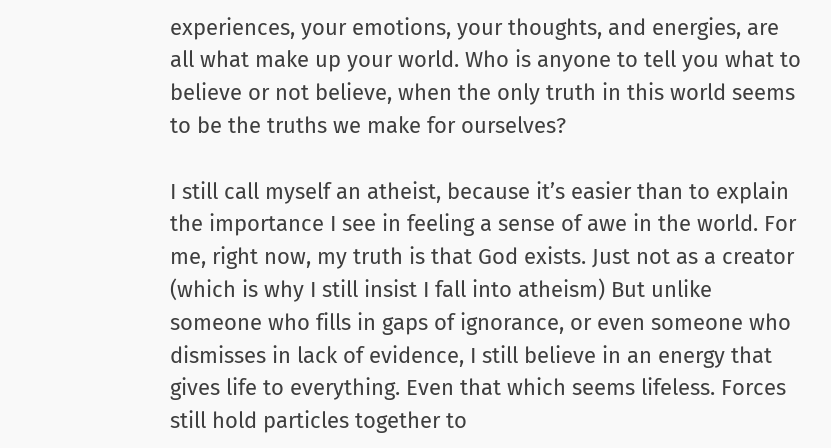experiences, your emotions, your thoughts, and energies, are all what make up your world. Who is anyone to tell you what to believe or not believe, when the only truth in this world seems to be the truths we make for ourselves?

I still call myself an atheist, because it’s easier than to explain the importance I see in feeling a sense of awe in the world. For me, right now, my truth is that God exists. Just not as a creator (which is why I still insist I fall into atheism) But unlike someone who fills in gaps of ignorance, or even someone who dismisses in lack of evidence, I still believe in an energy that gives life to everything. Even that which seems lifeless. Forces still hold particles together to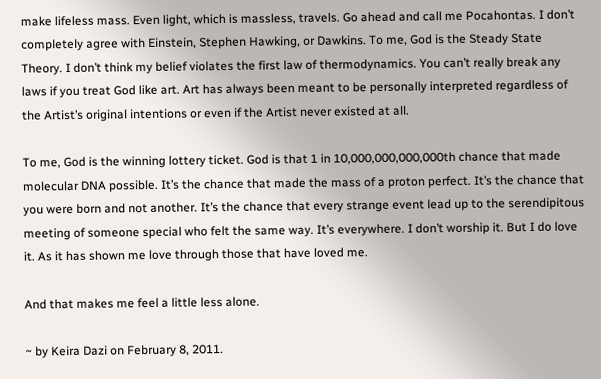make lifeless mass. Even light, which is massless, travels. Go ahead and call me Pocahontas. I don’t completely agree with Einstein, Stephen Hawking, or Dawkins. To me, God is the Steady State Theory. I don’t think my belief violates the first law of thermodynamics. You can’t really break any laws if you treat God like art. Art has always been meant to be personally interpreted regardless of the Artist’s original intentions or even if the Artist never existed at all.

To me, God is the winning lottery ticket. God is that 1 in 10,000,000,000,000th chance that made molecular DNA possible. It’s the chance that made the mass of a proton perfect. It’s the chance that you were born and not another. It’s the chance that every strange event lead up to the serendipitous meeting of someone special who felt the same way. It’s everywhere. I don’t worship it. But I do love it. As it has shown me love through those that have loved me.

And that makes me feel a little less alone.

~ by Keira Dazi on February 8, 2011.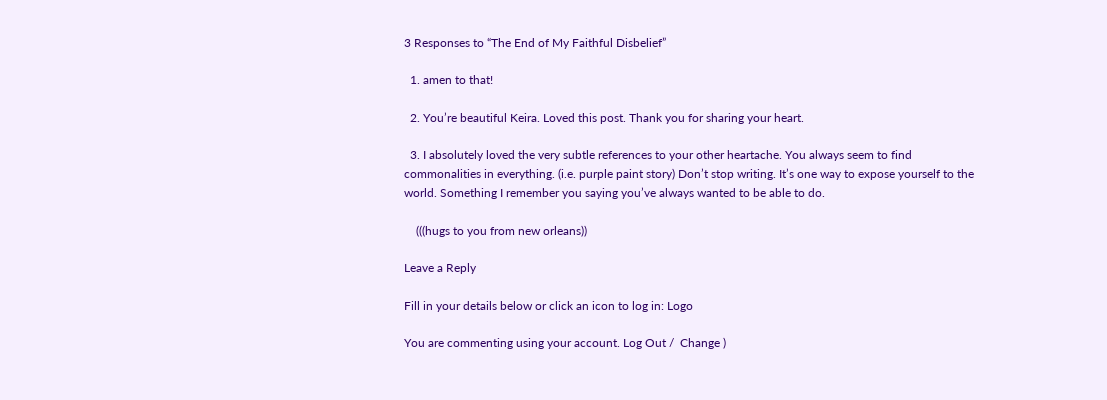3 Responses to “The End of My Faithful Disbelief”

  1. amen to that!

  2. You’re beautiful Keira. Loved this post. Thank you for sharing your heart.

  3. I absolutely loved the very subtle references to your other heartache. You always seem to find commonalities in everything. (i.e. purple paint story) Don’t stop writing. It’s one way to expose yourself to the world. Something I remember you saying you’ve always wanted to be able to do.

    (((hugs to you from new orleans))

Leave a Reply

Fill in your details below or click an icon to log in: Logo

You are commenting using your account. Log Out /  Change )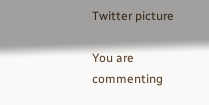Twitter picture

You are commenting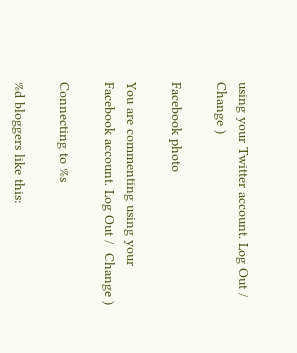using your Twitter account. Log Out /  Change )

Facebook photo

You are commenting using your Facebook account. Log Out /  Change )

Connecting to %s

%d bloggers like this: